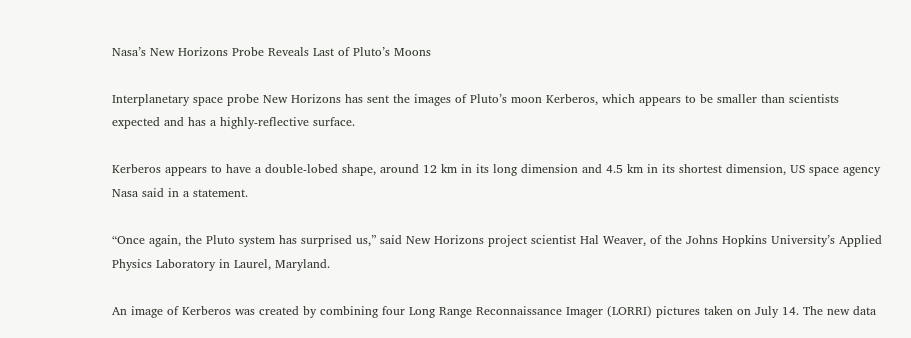Nasa’s New Horizons Probe Reveals Last of Pluto’s Moons

Interplanetary space probe New Horizons has sent the images of Pluto’s moon Kerberos, which appears to be smaller than scientists expected and has a highly-reflective surface.

Kerberos appears to have a double-lobed shape, around 12 km in its long dimension and 4.5 km in its shortest dimension, US space agency Nasa said in a statement.

“Once again, the Pluto system has surprised us,” said New Horizons project scientist Hal Weaver, of the Johns Hopkins University’s Applied Physics Laboratory in Laurel, Maryland.

An image of Kerberos was created by combining four Long Range Reconnaissance Imager (LORRI) pictures taken on July 14. The new data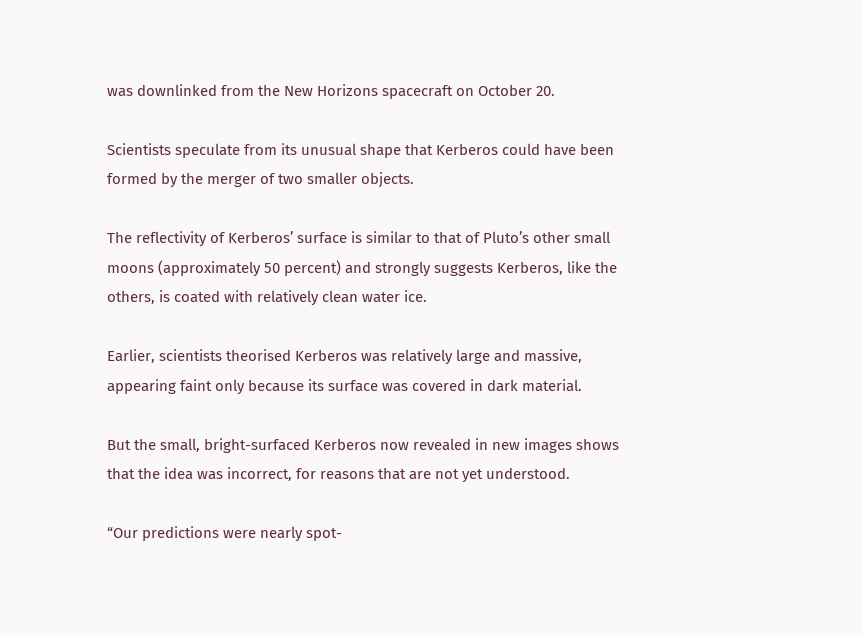was downlinked from the New Horizons spacecraft on October 20.

Scientists speculate from its unusual shape that Kerberos could have been formed by the merger of two smaller objects.

The reflectivity of Kerberos’ surface is similar to that of Pluto’s other small moons (approximately 50 percent) and strongly suggests Kerberos, like the others, is coated with relatively clean water ice.

Earlier, scientists theorised Kerberos was relatively large and massive, appearing faint only because its surface was covered in dark material.

But the small, bright-surfaced Kerberos now revealed in new images shows that the idea was incorrect, for reasons that are not yet understood.

“Our predictions were nearly spot-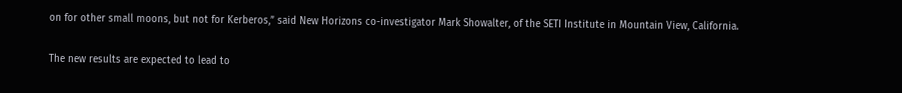on for other small moons, but not for Kerberos,” said New Horizons co-investigator Mark Showalter, of the SETI Institute in Mountain View, California.

The new results are expected to lead to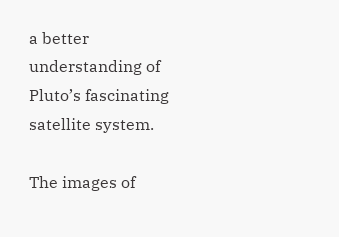a better understanding of Pluto’s fascinating satellite system.

The images of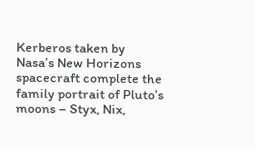Kerberos taken by Nasa’s New Horizons spacecraft complete the family portrait of Pluto’s moons – Styx, Nix,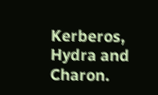Kerberos, Hydra and Charon.